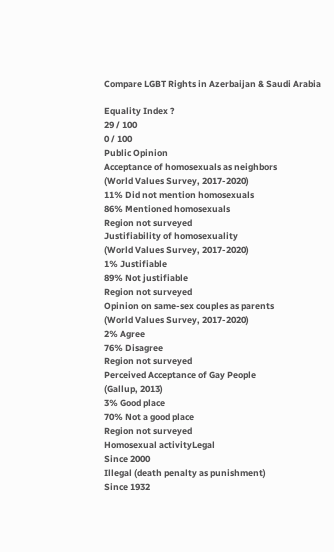Compare LGBT Rights in Azerbaijan & Saudi Arabia

Equality Index ?
29 / 100
0 / 100
Public Opinion
Acceptance of homosexuals as neighbors
(World Values Survey, 2017-2020)
11% Did not mention homosexuals
86% Mentioned homosexuals
Region not surveyed
Justifiability of homosexuality
(World Values Survey, 2017-2020)
1% Justifiable
89% Not justifiable
Region not surveyed
Opinion on same-sex couples as parents
(World Values Survey, 2017-2020)
2% Agree
76% Disagree
Region not surveyed
Perceived Acceptance of Gay People
(Gallup, 2013)
3% Good place
70% Not a good place
Region not surveyed
Homosexual activityLegal
Since 2000
Illegal (death penalty as punishment)
Since 1932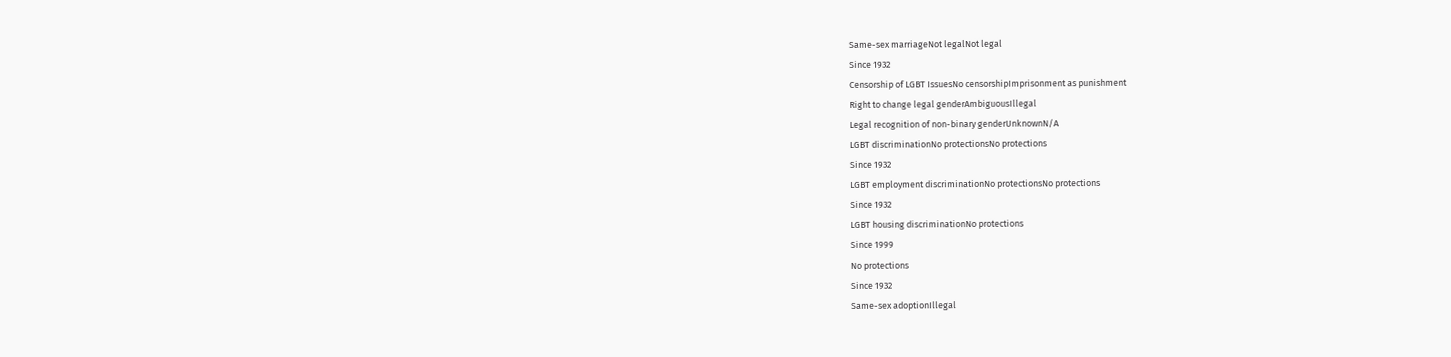Same-sex marriageNot legalNot legal
Since 1932
Censorship of LGBT IssuesNo censorshipImprisonment as punishment
Right to change legal genderAmbiguousIllegal
Legal recognition of non-binary genderUnknownN/A
LGBT discriminationNo protectionsNo protections
Since 1932
LGBT employment discriminationNo protectionsNo protections
Since 1932
LGBT housing discriminationNo protections
Since 1999
No protections
Since 1932
Same-sex adoptionIllegal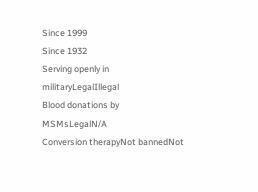Since 1999
Since 1932
Serving openly in militaryLegalIllegal
Blood donations by MSMsLegalN/A
Conversion therapyNot bannedNot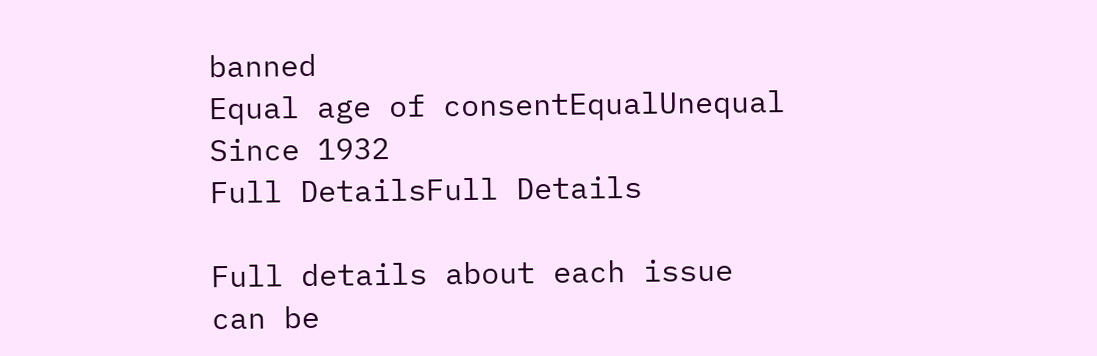banned
Equal age of consentEqualUnequal
Since 1932
Full DetailsFull Details

Full details about each issue can be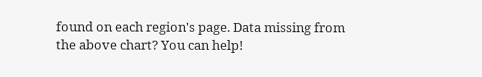found on each region's page. Data missing from the above chart? You can help!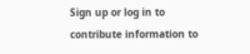Sign up or log in to contribute information to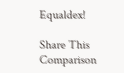Equaldex!

Share This Comparison